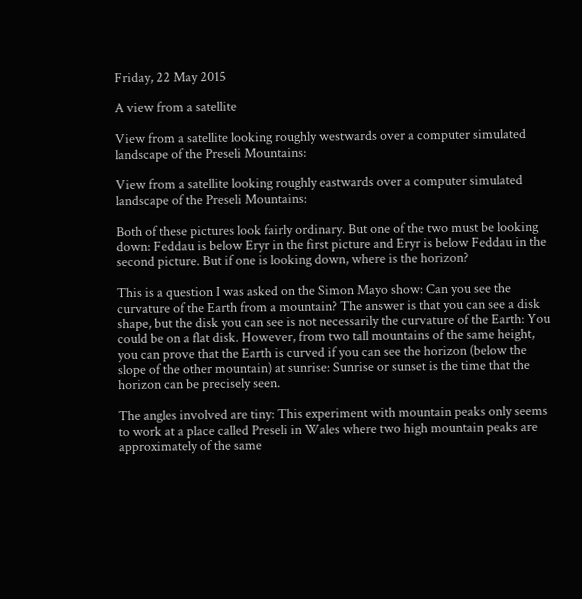Friday, 22 May 2015

A view from a satellite

View from a satellite looking roughly westwards over a computer simulated landscape of the Preseli Mountains:

View from a satellite looking roughly eastwards over a computer simulated landscape of the Preseli Mountains:

Both of these pictures look fairly ordinary. But one of the two must be looking down: Feddau is below Eryr in the first picture and Eryr is below Feddau in the second picture. But if one is looking down, where is the horizon?

This is a question I was asked on the Simon Mayo show: Can you see the curvature of the Earth from a mountain? The answer is that you can see a disk shape, but the disk you can see is not necessarily the curvature of the Earth: You could be on a flat disk. However, from two tall mountains of the same height, you can prove that the Earth is curved if you can see the horizon (below the slope of the other mountain) at sunrise: Sunrise or sunset is the time that the horizon can be precisely seen.

The angles involved are tiny: This experiment with mountain peaks only seems to work at a place called Preseli in Wales where two high mountain peaks are approximately of the same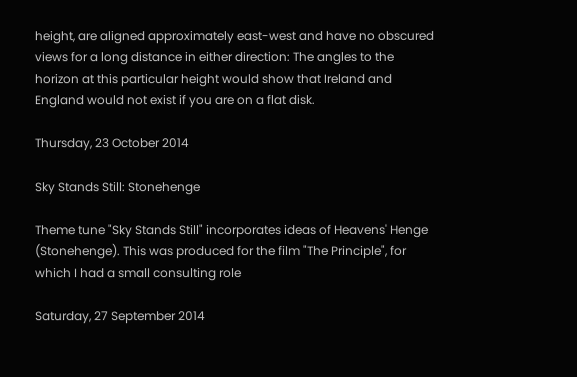height, are aligned approximately east-west and have no obscured views for a long distance in either direction: The angles to the horizon at this particular height would show that Ireland and England would not exist if you are on a flat disk.

Thursday, 23 October 2014

Sky Stands Still: Stonehenge

Theme tune "Sky Stands Still" incorporates ideas of Heavens' Henge (Stonehenge). This was produced for the film "The Principle", for which I had a small consulting role

Saturday, 27 September 2014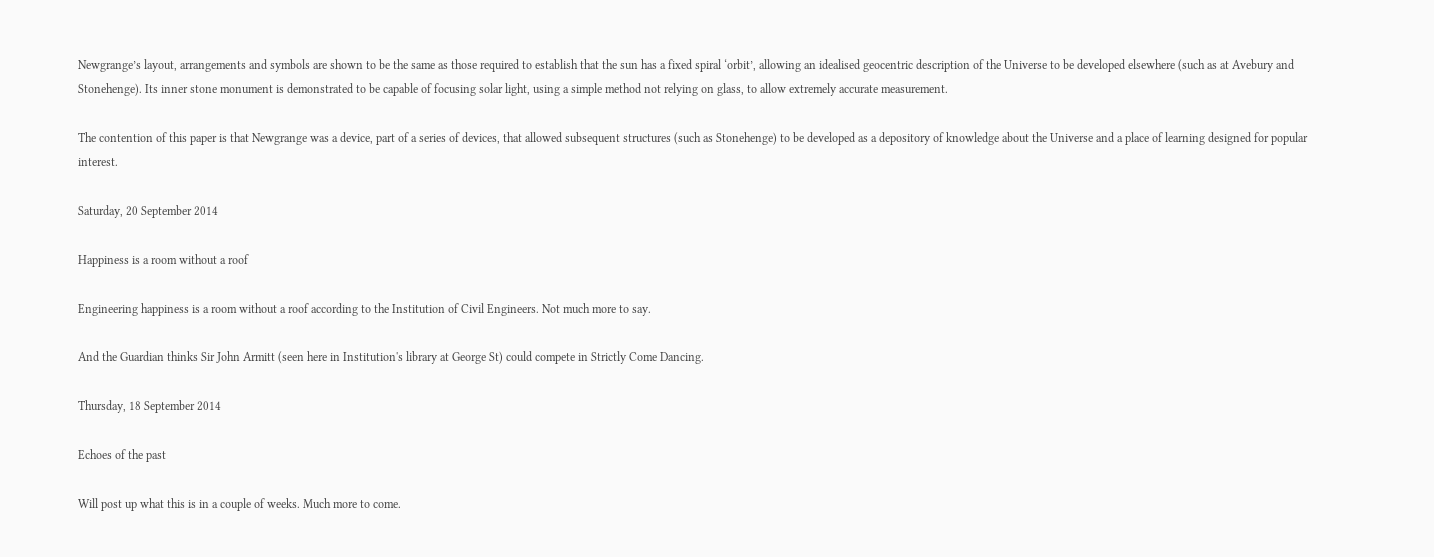Newgrange’s layout, arrangements and symbols are shown to be the same as those required to establish that the sun has a fixed spiral ‘orbit’, allowing an idealised geocentric description of the Universe to be developed elsewhere (such as at Avebury and Stonehenge). Its inner stone monument is demonstrated to be capable of focusing solar light, using a simple method not relying on glass, to allow extremely accurate measurement.

The contention of this paper is that Newgrange was a device, part of a series of devices, that allowed subsequent structures (such as Stonehenge) to be developed as a depository of knowledge about the Universe and a place of learning designed for popular interest.

Saturday, 20 September 2014

Happiness is a room without a roof

Engineering happiness is a room without a roof according to the Institution of Civil Engineers. Not much more to say.

And the Guardian thinks Sir John Armitt (seen here in Institution's library at George St) could compete in Strictly Come Dancing.

Thursday, 18 September 2014

Echoes of the past

Will post up what this is in a couple of weeks. Much more to come.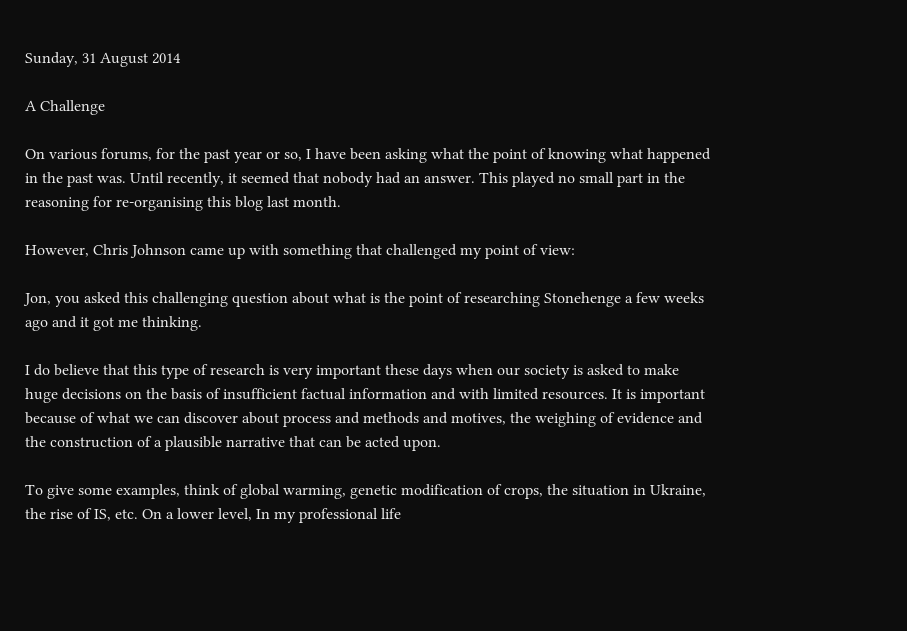Sunday, 31 August 2014

A Challenge

On various forums, for the past year or so, I have been asking what the point of knowing what happened in the past was. Until recently, it seemed that nobody had an answer. This played no small part in the reasoning for re-organising this blog last month.

However, Chris Johnson came up with something that challenged my point of view:

Jon, you asked this challenging question about what is the point of researching Stonehenge a few weeks ago and it got me thinking.

I do believe that this type of research is very important these days when our society is asked to make huge decisions on the basis of insufficient factual information and with limited resources. It is important because of what we can discover about process and methods and motives, the weighing of evidence and the construction of a plausible narrative that can be acted upon.

To give some examples, think of global warming, genetic modification of crops, the situation in Ukraine, the rise of IS, etc. On a lower level, In my professional life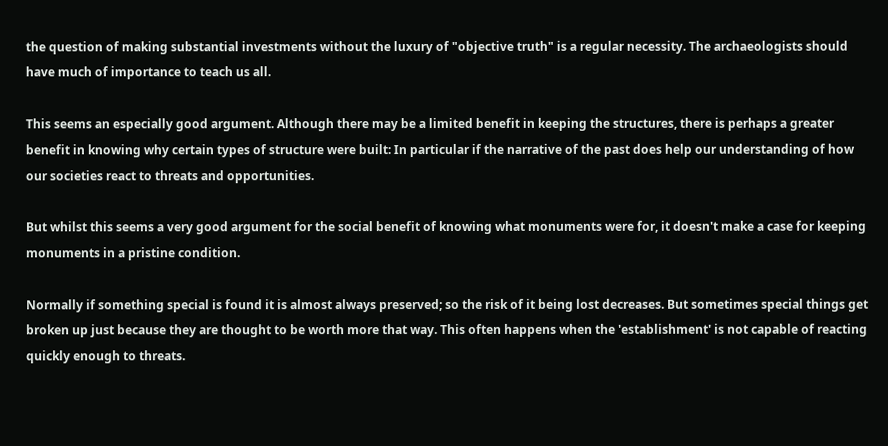the question of making substantial investments without the luxury of "objective truth" is a regular necessity. The archaeologists should have much of importance to teach us all.

This seems an especially good argument. Although there may be a limited benefit in keeping the structures, there is perhaps a greater benefit in knowing why certain types of structure were built: In particular if the narrative of the past does help our understanding of how our societies react to threats and opportunities.

But whilst this seems a very good argument for the social benefit of knowing what monuments were for, it doesn't make a case for keeping monuments in a pristine condition.

Normally if something special is found it is almost always preserved; so the risk of it being lost decreases. But sometimes special things get broken up just because they are thought to be worth more that way. This often happens when the 'establishment' is not capable of reacting quickly enough to threats.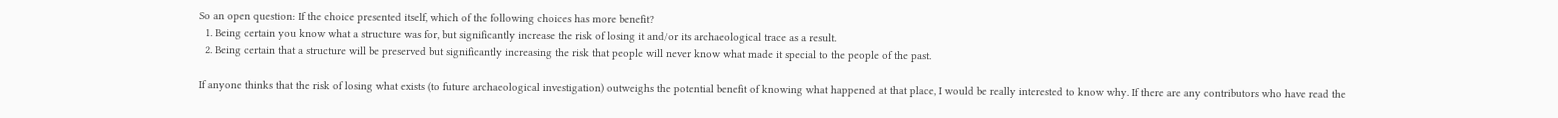So an open question: If the choice presented itself, which of the following choices has more benefit?
  1. Being certain you know what a structure was for, but significantly increase the risk of losing it and/or its archaeological trace as a result.
  2. Being certain that a structure will be preserved but significantly increasing the risk that people will never know what made it special to the people of the past.

If anyone thinks that the risk of losing what exists (to future archaeological investigation) outweighs the potential benefit of knowing what happened at that place, I would be really interested to know why. If there are any contributors who have read the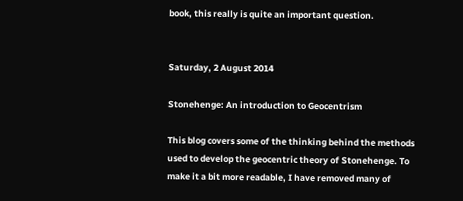book, this really is quite an important question.


Saturday, 2 August 2014

Stonehenge: An introduction to Geocentrism

This blog covers some of the thinking behind the methods used to develop the geocentric theory of Stonehenge. To make it a bit more readable, I have removed many of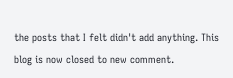the posts that I felt didn't add anything. This blog is now closed to new comment.